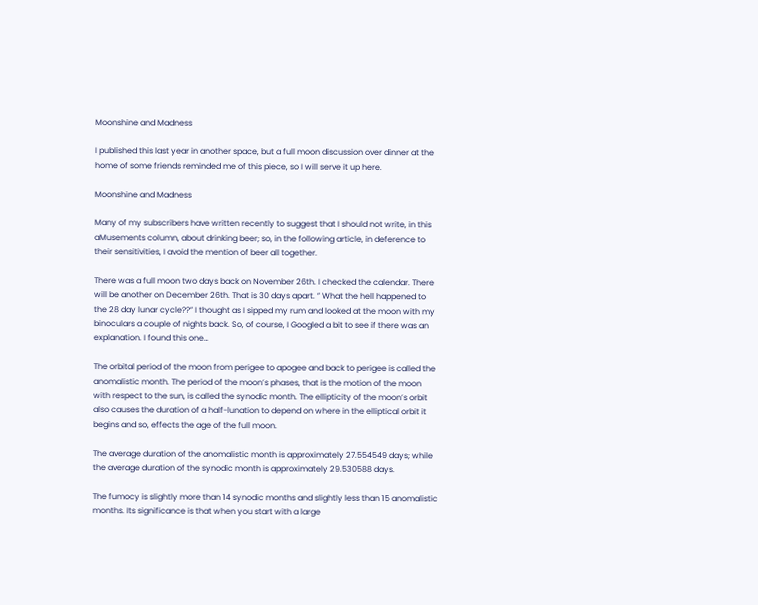Moonshine and Madness

I published this last year in another space, but a full moon discussion over dinner at the home of some friends reminded me of this piece, so I will serve it up here.

Moonshine and Madness

Many of my subscribers have written recently to suggest that I should not write, in this aMusements column, about drinking beer; so, in the following article, in deference to their sensitivities, I avoid the mention of beer all together.

There was a full moon two days back on November 26th. I checked the calendar. There will be another on December 26th. That is 30 days apart. ” What the hell happened to the 28 day lunar cycle??” I thought as I sipped my rum and looked at the moon with my binoculars a couple of nights back. So, of course, I Googled a bit to see if there was an explanation. I found this one…

The orbital period of the moon from perigee to apogee and back to perigee is called the anomalistic month. The period of the moon’s phases, that is the motion of the moon with respect to the sun, is called the synodic month. The ellipticity of the moon’s orbit also causes the duration of a half-lunation to depend on where in the elliptical orbit it begins and so, effects the age of the full moon.

The average duration of the anomalistic month is approximately 27.554549 days; while the average duration of the synodic month is approximately 29.530588 days.

The fumocy is slightly more than 14 synodic months and slightly less than 15 anomalistic months. Its significance is that when you start with a large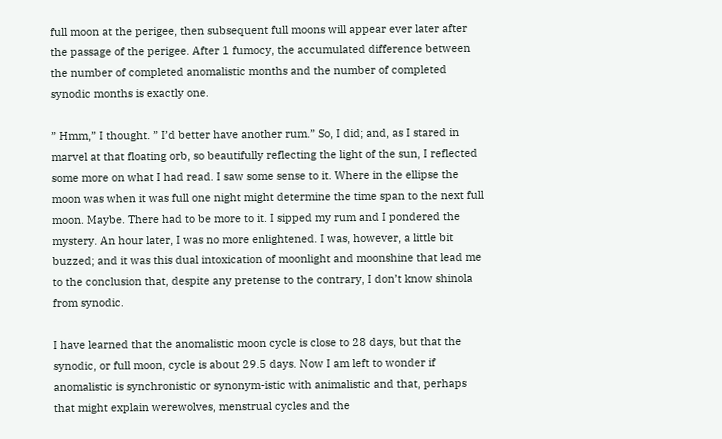full moon at the perigee, then subsequent full moons will appear ever later after the passage of the perigee. After 1 fumocy, the accumulated difference between the number of completed anomalistic months and the number of completed synodic months is exactly one.

” Hmm,” I thought. ” I’d better have another rum.” So, I did; and, as I stared in marvel at that floating orb, so beautifully reflecting the light of the sun, I reflected some more on what I had read. I saw some sense to it. Where in the ellipse the moon was when it was full one night might determine the time span to the next full moon. Maybe. There had to be more to it. I sipped my rum and I pondered the mystery. An hour later, I was no more enlightened. I was, however, a little bit buzzed; and it was this dual intoxication of moonlight and moonshine that lead me to the conclusion that, despite any pretense to the contrary, I don’t know shinola from synodic.

I have learned that the anomalistic moon cycle is close to 28 days, but that the synodic, or full moon, cycle is about 29.5 days. Now I am left to wonder if anomalistic is synchronistic or synonym-istic with animalistic and that, perhaps that might explain werewolves, menstrual cycles and the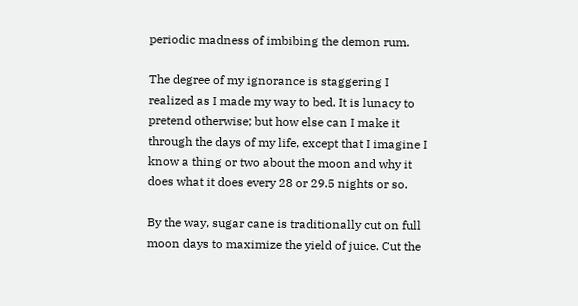periodic madness of imbibing the demon rum.

The degree of my ignorance is staggering I realized as I made my way to bed. It is lunacy to pretend otherwise; but how else can I make it through the days of my life, except that I imagine I know a thing or two about the moon and why it does what it does every 28 or 29.5 nights or so.

By the way, sugar cane is traditionally cut on full moon days to maximize the yield of juice. Cut the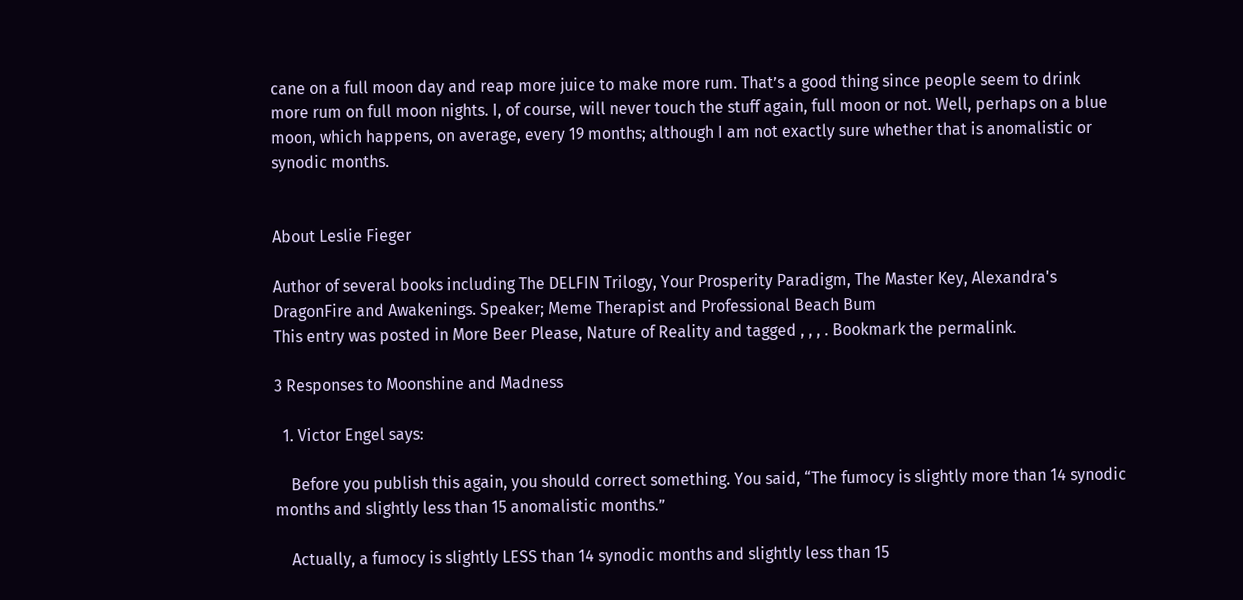cane on a full moon day and reap more juice to make more rum. That’s a good thing since people seem to drink more rum on full moon nights. I, of course, will never touch the stuff again, full moon or not. Well, perhaps on a blue moon, which happens, on average, every 19 months; although I am not exactly sure whether that is anomalistic or synodic months.


About Leslie Fieger

Author of several books including The DELFIN Trilogy, Your Prosperity Paradigm, The Master Key, Alexandra's DragonFire and Awakenings. Speaker; Meme Therapist and Professional Beach Bum
This entry was posted in More Beer Please, Nature of Reality and tagged , , , . Bookmark the permalink.

3 Responses to Moonshine and Madness

  1. Victor Engel says:

    Before you publish this again, you should correct something. You said, “The fumocy is slightly more than 14 synodic months and slightly less than 15 anomalistic months.”

    Actually, a fumocy is slightly LESS than 14 synodic months and slightly less than 15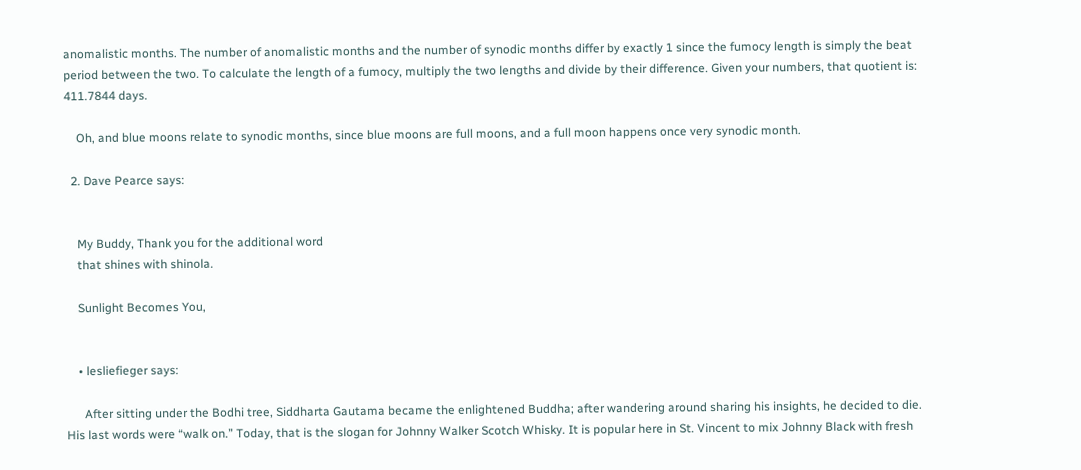anomalistic months. The number of anomalistic months and the number of synodic months differ by exactly 1 since the fumocy length is simply the beat period between the two. To calculate the length of a fumocy, multiply the two lengths and divide by their difference. Given your numbers, that quotient is: 411.7844 days.

    Oh, and blue moons relate to synodic months, since blue moons are full moons, and a full moon happens once very synodic month.

  2. Dave Pearce says:


    My Buddy, Thank you for the additional word
    that shines with shinola.

    Sunlight Becomes You,


    • lesliefieger says:

      After sitting under the Bodhi tree, Siddharta Gautama became the enlightened Buddha; after wandering around sharing his insights, he decided to die. His last words were “walk on.” Today, that is the slogan for Johnny Walker Scotch Whisky. It is popular here in St. Vincent to mix Johnny Black with fresh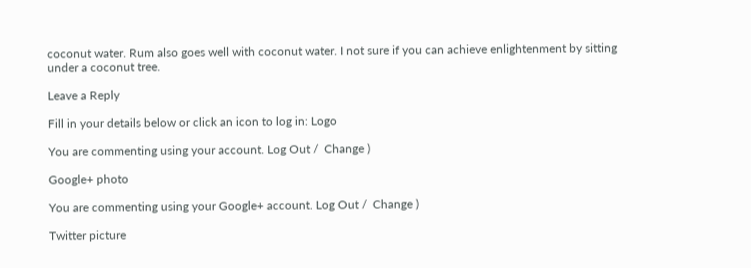coconut water. Rum also goes well with coconut water. I not sure if you can achieve enlightenment by sitting under a coconut tree.

Leave a Reply

Fill in your details below or click an icon to log in: Logo

You are commenting using your account. Log Out /  Change )

Google+ photo

You are commenting using your Google+ account. Log Out /  Change )

Twitter picture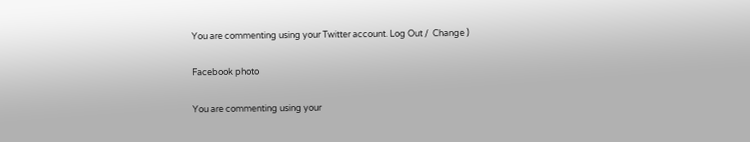You are commenting using your Twitter account. Log Out /  Change )

Facebook photo

You are commenting using your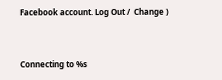Facebook account. Log Out /  Change )


Connecting to %s